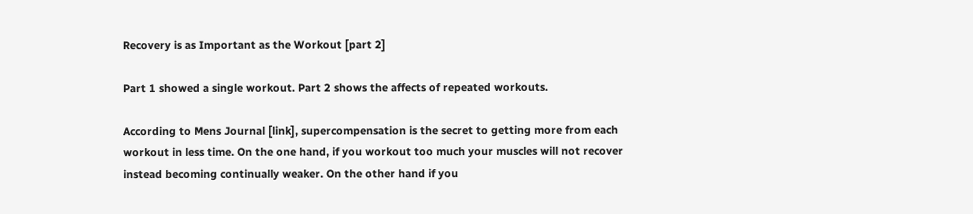Recovery is as Important as the Workout [part 2]

Part 1 showed a single workout. Part 2 shows the affects of repeated workouts.

According to Mens Journal [link], supercompensation is the secret to getting more from each workout in less time. On the one hand, if you workout too much your muscles will not recover instead becoming continually weaker. On the other hand if you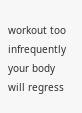workout too infrequently your body will regress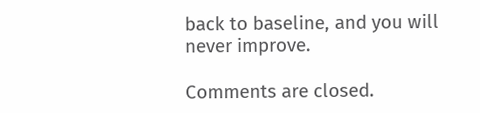back to baseline, and you will never improve.

Comments are closed.